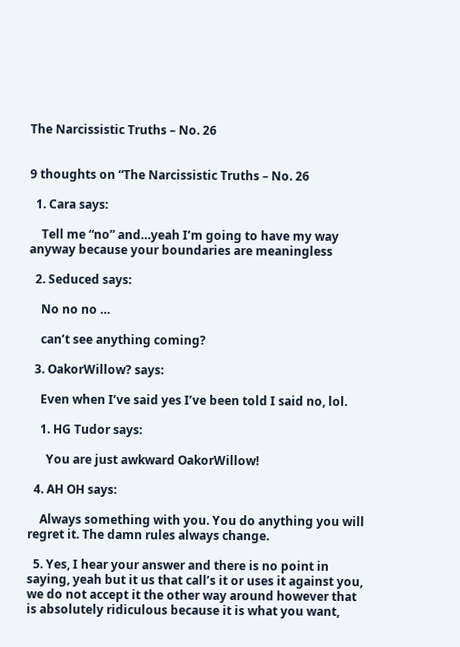The Narcissistic Truths – No. 26


9 thoughts on “The Narcissistic Truths – No. 26

  1. Cara says:

    Tell me “no” and…yeah I’m going to have my way anyway because your boundaries are meaningless

  2. Seduced says:

    No no no …

    can’t see anything coming?

  3. OakorWillow? says:

    Even when I’ve said yes I’ve been told I said no, lol.

    1. HG Tudor says:

      You are just awkward OakorWillow!

  4. AH OH says:

    Always something with you. You do anything you will regret it. The damn rules always change.

  5. Yes, I hear your answer and there is no point in saying, yeah but it us that call’s it or uses it against you, we do not accept it the other way around however that is absolutely ridiculous because it is what you want,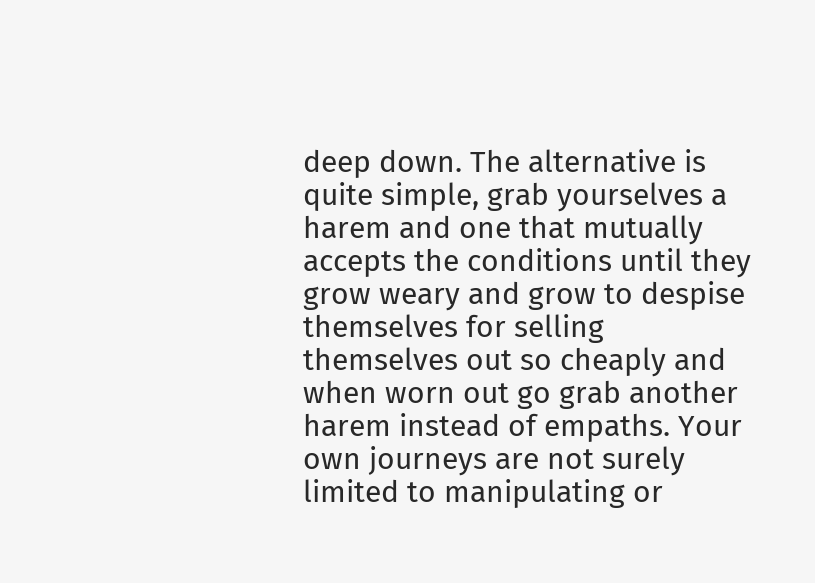deep down. The alternative is quite simple, grab yourselves a harem and one that mutually accepts the conditions until they grow weary and grow to despise themselves for selling themselves out so cheaply and when worn out go grab another harem instead of empaths. Your own journeys are not surely limited to manipulating or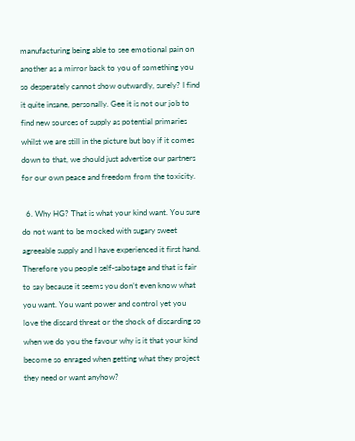manufacturing being able to see emotional pain on another as a mirror back to you of something you so desperately cannot show outwardly, surely? I find it quite insane, personally. Gee it is not our job to find new sources of supply as potential primaries whilst we are still in the picture but boy if it comes down to that, we should just advertise our partners for our own peace and freedom from the toxicity.

  6. Why HG? That is what your kind want. You sure do not want to be mocked with sugary sweet agreeable supply and I have experienced it first hand. Therefore you people self-sabotage and that is fair to say because it seems you don’t even know what you want. You want power and control yet you love the discard threat or the shock of discarding so when we do you the favour why is it that your kind become so enraged when getting what they project they need or want anyhow?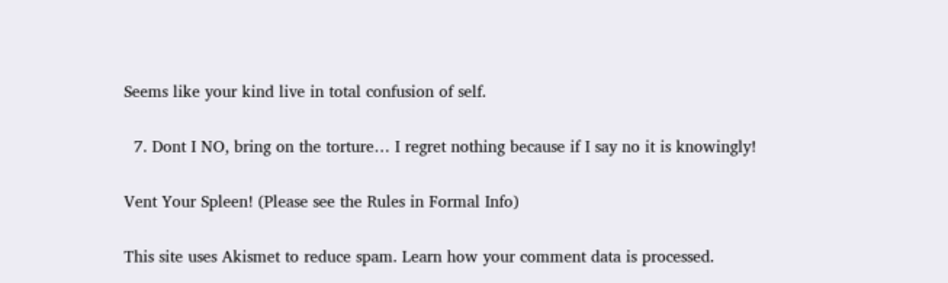Seems like your kind live in total confusion of self.

  7. Dont I NO, bring on the torture… I regret nothing because if I say no it is knowingly!

Vent Your Spleen! (Please see the Rules in Formal Info)

This site uses Akismet to reduce spam. Learn how your comment data is processed.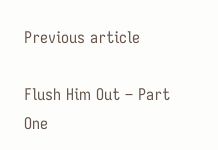Previous article

Flush Him Out – Part One